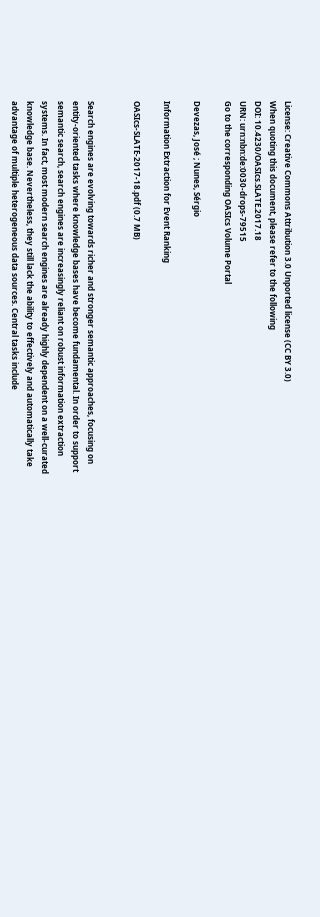License: Creative Commons Attribution 3.0 Unported license (CC BY 3.0)
When quoting this document, please refer to the following
DOI: 10.4230/OASIcs.SLATE.2017.18
URN: urn:nbn:de:0030-drops-79515
Go to the corresponding OASIcs Volume Portal

Devezas, José ; Nunes, Sérgio

Information Extraction for Event Ranking

OASIcs-SLATE-2017-18.pdf (0.7 MB)


Search engines are evolving towards richer and stronger semantic approaches, focusing on entity-oriented tasks where knowledge bases have become fundamental. In order to support semantic search, search engines are increasingly reliant on robust information extraction systems. In fact, most modern search engines are already highly dependent on a well-curated knowledge base. Nevertheless, they still lack the ability to effectively and automatically take advantage of multiple heterogeneous data sources. Central tasks include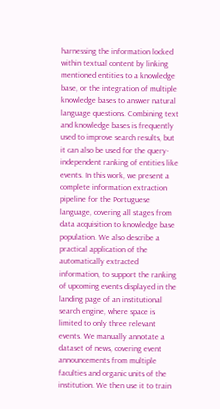harnessing the information locked within textual content by linking mentioned entities to a knowledge base, or the integration of multiple knowledge bases to answer natural language questions. Combining text and knowledge bases is frequently used to improve search results, but it can also be used for the query-independent ranking of entities like events. In this work, we present a complete information extraction pipeline for the Portuguese language, covering all stages from data acquisition to knowledge base population. We also describe a practical application of the automatically extracted information, to support the ranking of upcoming events displayed in the landing page of an institutional search engine, where space is limited to only three relevant events. We manually annotate a dataset of news, covering event announcements from multiple faculties and organic units of the institution. We then use it to train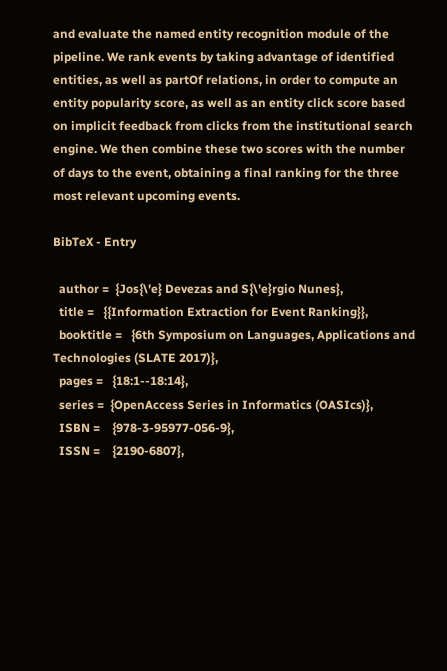and evaluate the named entity recognition module of the pipeline. We rank events by taking advantage of identified entities, as well as partOf relations, in order to compute an entity popularity score, as well as an entity click score based on implicit feedback from clicks from the institutional search engine. We then combine these two scores with the number of days to the event, obtaining a final ranking for the three most relevant upcoming events.

BibTeX - Entry

  author =  {Jos{\'e} Devezas and S{\'e}rgio Nunes},
  title =   {{Information Extraction for Event Ranking}},
  booktitle =   {6th Symposium on Languages, Applications and Technologies (SLATE 2017)},
  pages =   {18:1--18:14},
  series =  {OpenAccess Series in Informatics (OASIcs)},
  ISBN =    {978-3-95977-056-9},
  ISSN =    {2190-6807},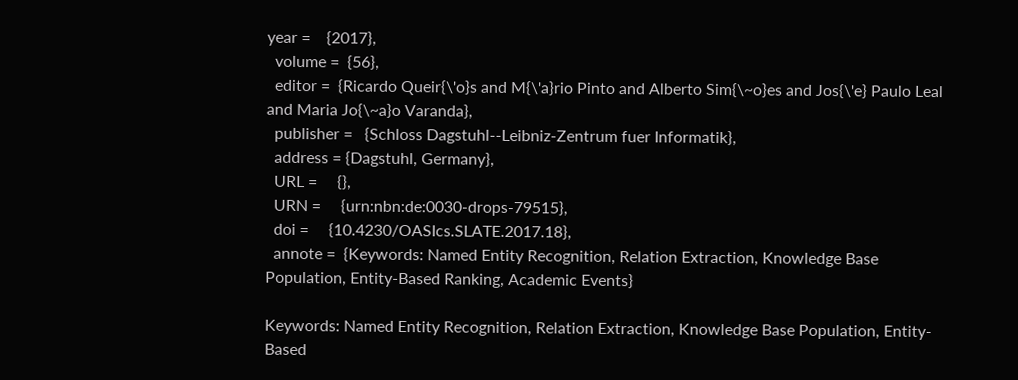year =    {2017},
  volume =  {56},
  editor =  {Ricardo Queir{\'o}s and M{\'a}rio Pinto and Alberto Sim{\~o}es and Jos{\'e} Paulo Leal and Maria Jo{\~a}o Varanda},
  publisher =   {Schloss Dagstuhl--Leibniz-Zentrum fuer Informatik},
  address = {Dagstuhl, Germany},
  URL =     {},
  URN =     {urn:nbn:de:0030-drops-79515},
  doi =     {10.4230/OASIcs.SLATE.2017.18},
  annote =  {Keywords: Named Entity Recognition, Relation Extraction, Knowledge Base Population, Entity-Based Ranking, Academic Events}

Keywords: Named Entity Recognition, Relation Extraction, Knowledge Base Population, Entity-Based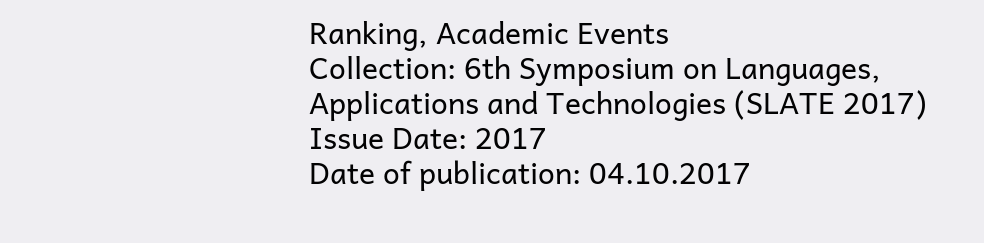Ranking, Academic Events
Collection: 6th Symposium on Languages, Applications and Technologies (SLATE 2017)
Issue Date: 2017
Date of publication: 04.10.2017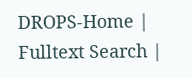DROPS-Home | Fulltext Search |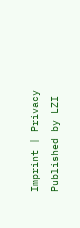Imprint | Privacy Published by LZI